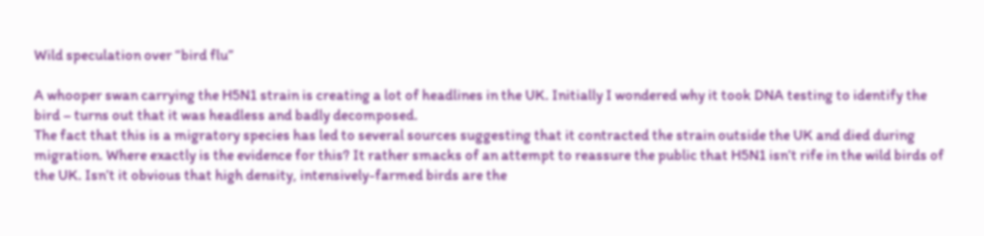Wild speculation over “bird flu”

A whooper swan carrying the H5N1 strain is creating a lot of headlines in the UK. Initially I wondered why it took DNA testing to identify the bird – turns out that it was headless and badly decomposed.
The fact that this is a migratory species has led to several sources suggesting that it contracted the strain outside the UK and died during migration. Where exactly is the evidence for this? It rather smacks of an attempt to reassure the public that H5N1 isn’t rife in the wild birds of the UK. Isn’t it obvious that high density, intensively-farmed birds are the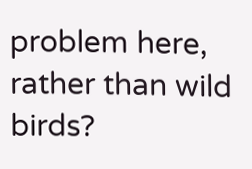problem here, rather than wild birds?